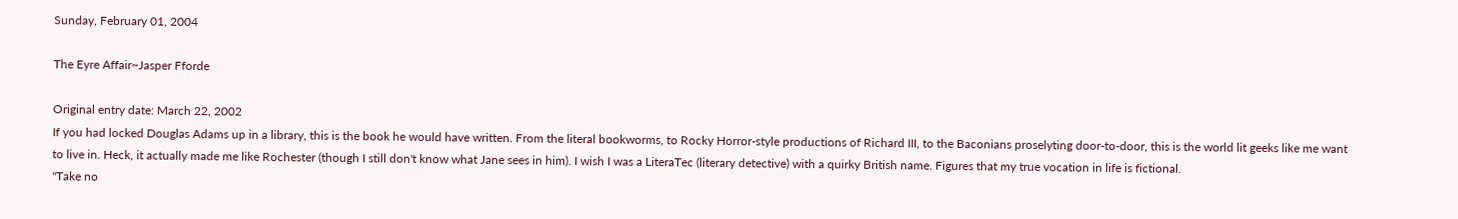Sunday, February 01, 2004

The Eyre Affair~Jasper Fforde

Original entry date: March 22, 2002
If you had locked Douglas Adams up in a library, this is the book he would have written. From the literal bookworms, to Rocky Horror-style productions of Richard III, to the Baconians proselyting door-to-door, this is the world lit geeks like me want to live in. Heck, it actually made me like Rochester (though I still don't know what Jane sees in him). I wish I was a LiteraTec (literary detective) with a quirky British name. Figures that my true vocation in life is fictional.
"Take no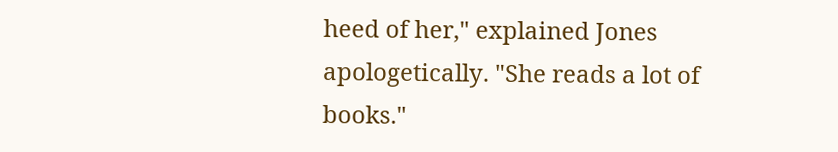heed of her," explained Jones apologetically. "She reads a lot of books."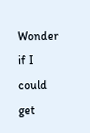Wonder if I could get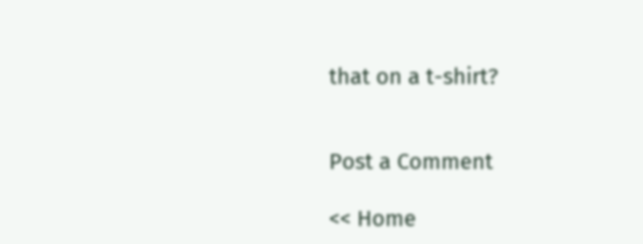that on a t-shirt?


Post a Comment

<< Home